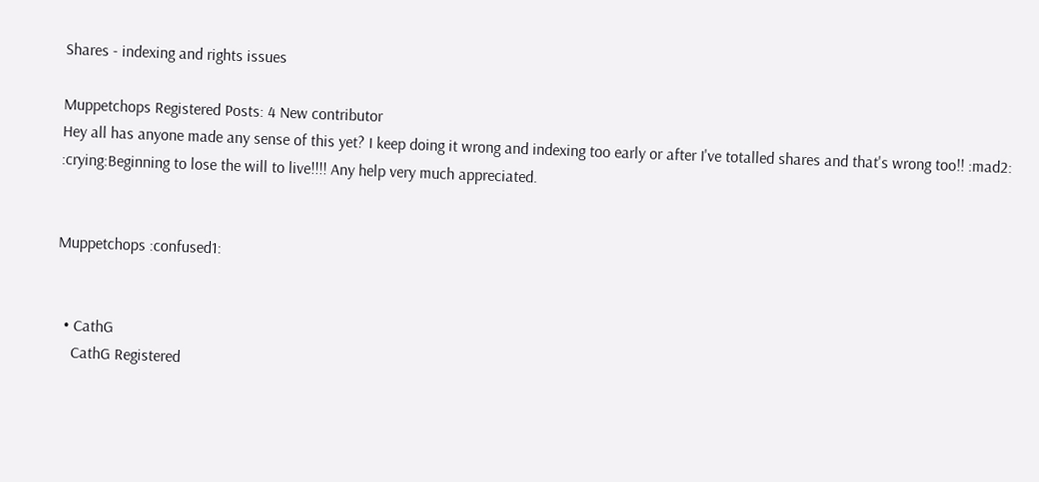Shares - indexing and rights issues

Muppetchops Registered Posts: 4 New contributor
Hey all has anyone made any sense of this yet? I keep doing it wrong and indexing too early or after I've totalled shares and that's wrong too!! :mad2: :crying:Beginning to lose the will to live!!!! Any help very much appreciated.


Muppetchops :confused1:


  • CathG
    CathG Registered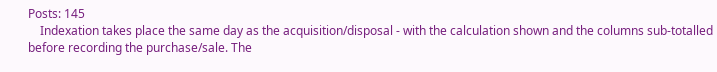Posts: 145
    Indexation takes place the same day as the acquisition/disposal - with the calculation shown and the columns sub-totalled before recording the purchase/sale. The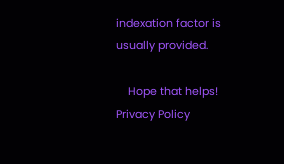indexation factor is usually provided.

    Hope that helps!
Privacy Policy